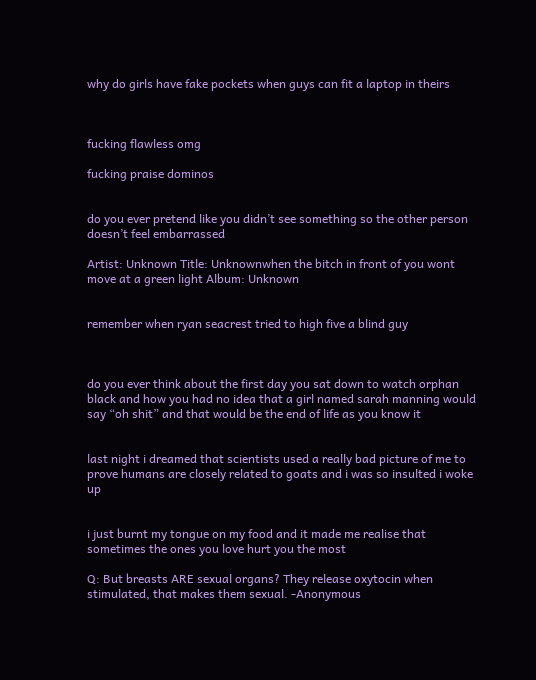why do girls have fake pockets when guys can fit a laptop in theirs



fucking flawless omg

fucking praise dominos


do you ever pretend like you didn’t see something so the other person doesn’t feel embarrassed

Artist: Unknown Title: Unknownwhen the bitch in front of you wont move at a green light Album: Unknown


remember when ryan seacrest tried to high five a blind guy



do you ever think about the first day you sat down to watch orphan black and how you had no idea that a girl named sarah manning would say “oh shit” and that would be the end of life as you know it


last night i dreamed that scientists used a really bad picture of me to prove humans are closely related to goats and i was so insulted i woke up


i just burnt my tongue on my food and it made me realise that sometimes the ones you love hurt you the most

Q: But breasts ARE sexual organs? They release oxytocin when stimulated, that makes them sexual. -Anonymous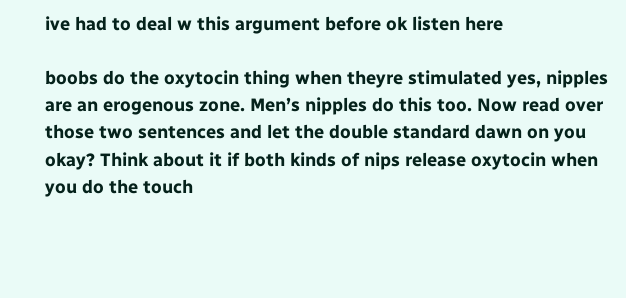ive had to deal w this argument before ok listen here

boobs do the oxytocin thing when theyre stimulated yes, nipples are an erogenous zone. Men’s nipples do this too. Now read over those two sentences and let the double standard dawn on you okay? Think about it if both kinds of nips release oxytocin when you do the touch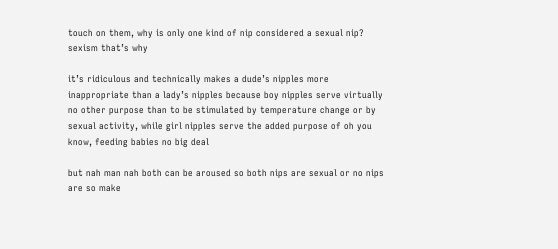touch on them, why is only one kind of nip considered a sexual nip? sexism that’s why

it’s ridiculous and technically makes a dude’s nipples more inappropriate than a lady’s nipples because boy nipples serve virtually no other purpose than to be stimulated by temperature change or by sexual activity, while girl nipples serve the added purpose of oh you know, feeding babies no big deal

but nah man nah both can be aroused so both nips are sexual or no nips are so make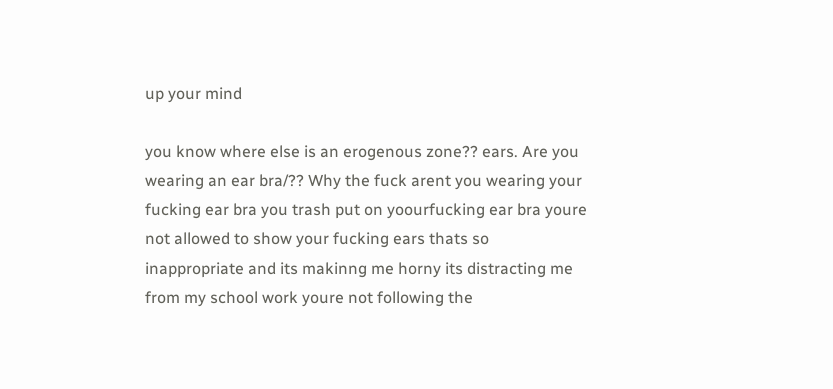up your mind

you know where else is an erogenous zone?? ears. Are you wearing an ear bra/?? Why the fuck arent you wearing your fucking ear bra you trash put on yoourfucking ear bra youre not allowed to show your fucking ears thats so inappropriate and its makinng me horny its distracting me from my school work youre not following the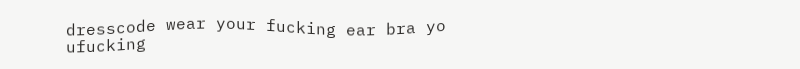dresscode wear your fucking ear bra yo ufucking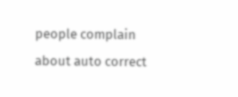people complain about auto correct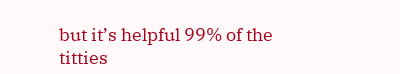but it’s helpful 99% of the titties